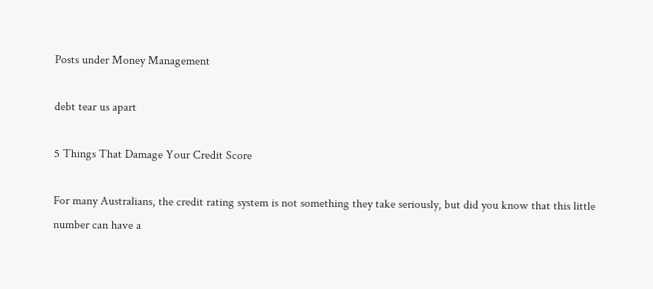Posts under Money Management

debt tear us apart

5 Things That Damage Your Credit Score

For many Australians, the credit rating system is not something they take seriously, but did you know that this little number can have a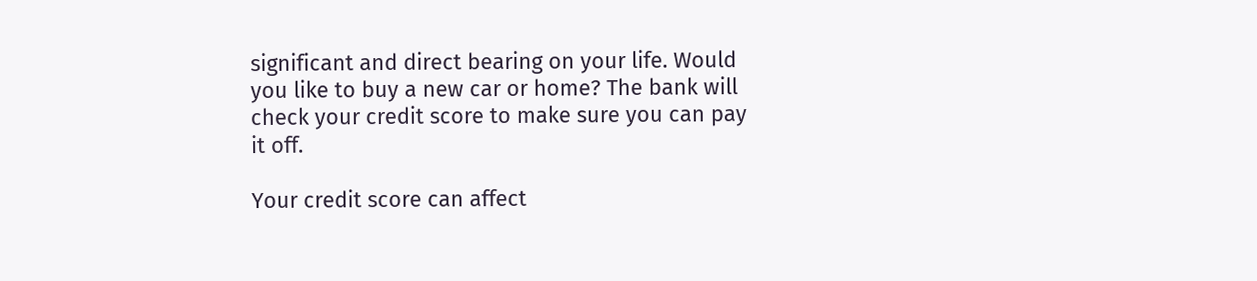significant and direct bearing on your life. Would you like to buy a new car or home? The bank will check your credit score to make sure you can pay it off.

Your credit score can affect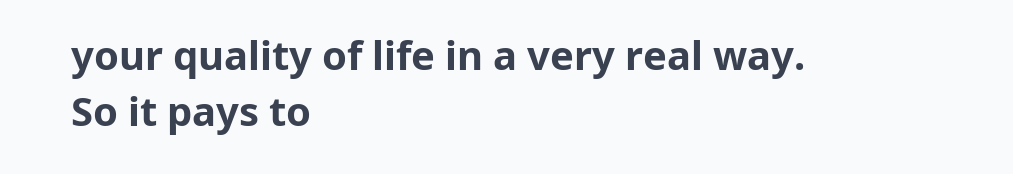your quality of life in a very real way. So it pays to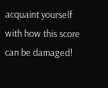acquaint yourself with how this score can be damaged!